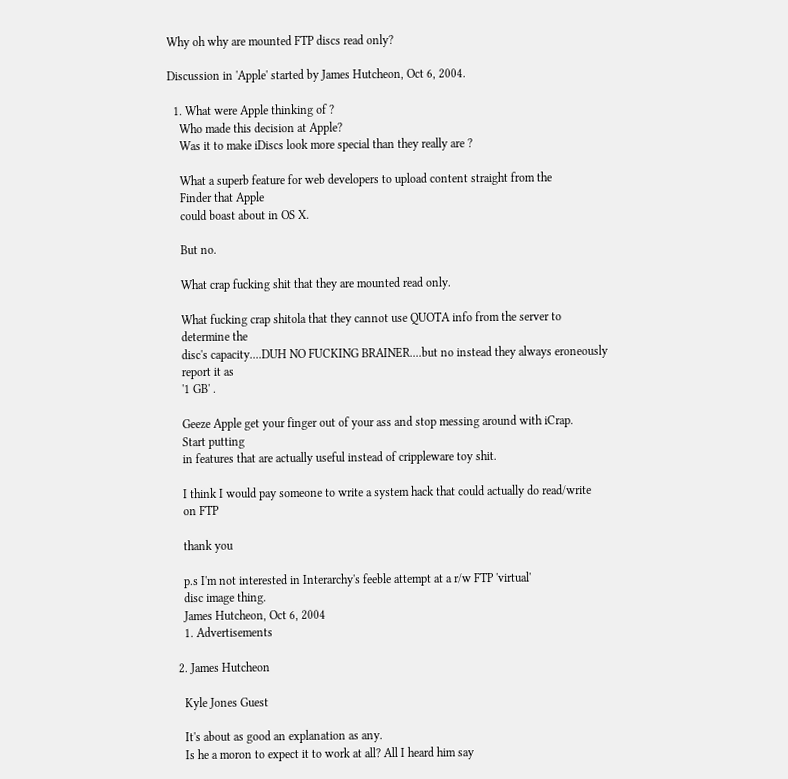Why oh why are mounted FTP discs read only?

Discussion in 'Apple' started by James Hutcheon, Oct 6, 2004.

  1. What were Apple thinking of ?
    Who made this decision at Apple?
    Was it to make iDiscs look more special than they really are ?

    What a superb feature for web developers to upload content straight from the
    Finder that Apple
    could boast about in OS X.

    But no.

    What crap fucking shit that they are mounted read only.

    What fucking crap shitola that they cannot use QUOTA info from the server to
    determine the
    disc's capacity....DUH NO FUCKING BRAINER....but no instead they always eroneously
    report it as
    '1 GB' .

    Geeze Apple get your finger out of your ass and stop messing around with iCrap.
    Start putting
    in features that are actually useful instead of crippleware toy shit.

    I think I would pay someone to write a system hack that could actually do read/write
    on FTP

    thank you

    p.s I'm not interested in Interarchy's feeble attempt at a r/w FTP 'virtual'
    disc image thing.
    James Hutcheon, Oct 6, 2004
    1. Advertisements

  2. James Hutcheon

    Kyle Jones Guest

    It's about as good an explanation as any.
    Is he a moron to expect it to work at all? All I heard him say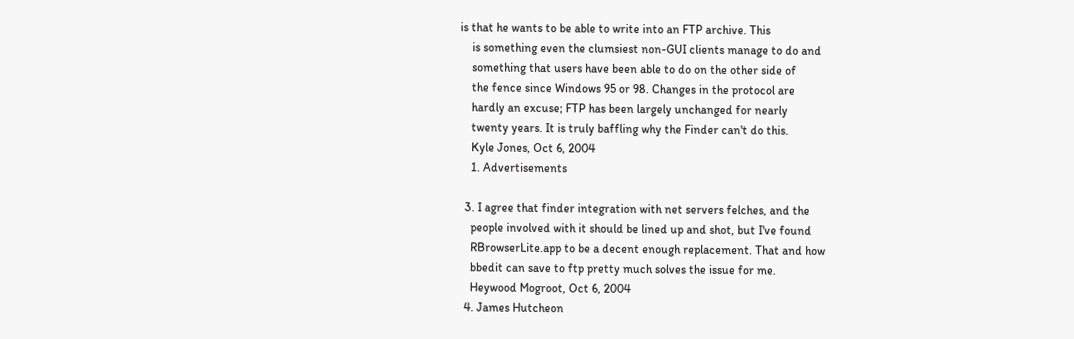is that he wants to be able to write into an FTP archive. This
    is something even the clumsiest non-GUI clients manage to do and
    something that users have been able to do on the other side of
    the fence since Windows 95 or 98. Changes in the protocol are
    hardly an excuse; FTP has been largely unchanged for nearly
    twenty years. It is truly baffling why the Finder can't do this.
    Kyle Jones, Oct 6, 2004
    1. Advertisements

  3. I agree that finder integration with net servers felches, and the
    people involved with it should be lined up and shot, but I've found
    RBrowserLite.app to be a decent enough replacement. That and how
    bbedit can save to ftp pretty much solves the issue for me.
    Heywood Mogroot, Oct 6, 2004
  4. James Hutcheon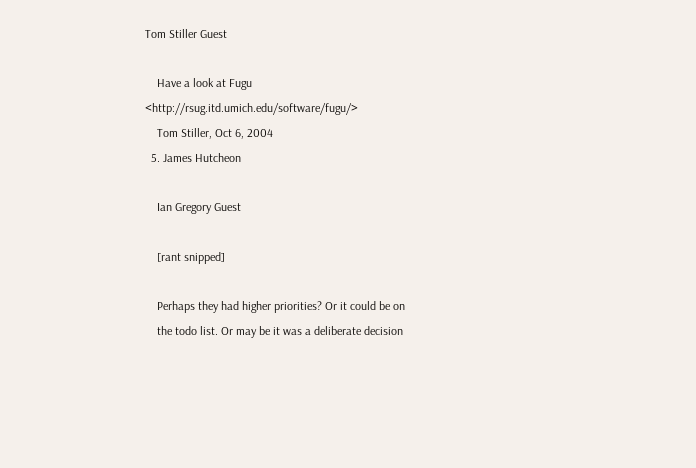Tom Stiller Guest

    Have a look at Fugu <http://rsug.itd.umich.edu/software/fugu/>
    Tom Stiller, Oct 6, 2004
  5. James Hutcheon

    Ian Gregory Guest

    [rant snipped]

    Perhaps they had higher priorities? Or it could be on
    the todo list. Or may be it was a deliberate decision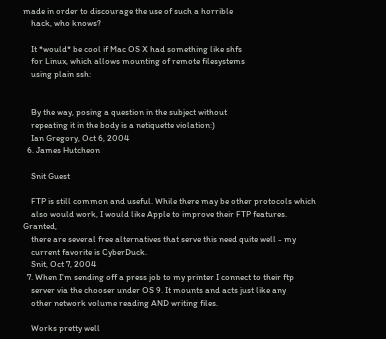made in order to discourage the use of such a horrible
    hack, who knows?

    It *would* be cool if Mac OS X had something like shfs
    for Linux, which allows mounting of remote filesystems
    using plain ssh:


    By the way, posing a question in the subject without
    repeating it in the body is a netiquette violation:)
    Ian Gregory, Oct 6, 2004
  6. James Hutcheon

    Snit Guest

    FTP is still common and useful. While there may be other protocols which
    also would work, I would like Apple to improve their FTP features. Granted,
    there are several free alternatives that serve this need quite well - my
    current favorite is CyberDuck.
    Snit, Oct 7, 2004
  7. When I'm sending off a press job to my printer I connect to their ftp
    server via the chooser under OS 9. It mounts and acts just like any
    other network volume reading AND writing files.

    Works pretty well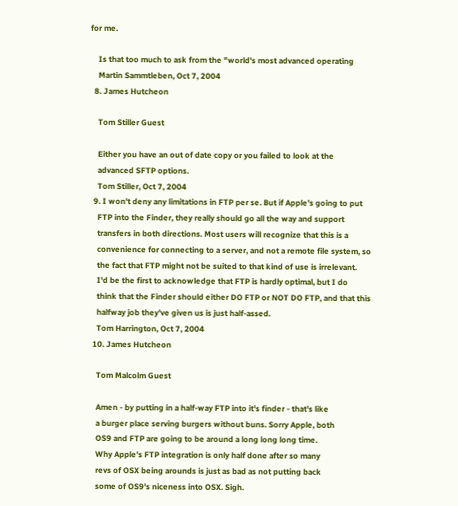for me.

    Is that too much to ask from the "world's most advanced operating
    Martin Sammtleben, Oct 7, 2004
  8. James Hutcheon

    Tom Stiller Guest

    Either you have an out of date copy or you failed to look at the
    advanced SFTP options.
    Tom Stiller, Oct 7, 2004
  9. I won't deny any limitations in FTP per se. But if Apple's going to put
    FTP into the Finder, they really should go all the way and support
    transfers in both directions. Most users will recognize that this is a
    convenience for connecting to a server, and not a remote file system, so
    the fact that FTP might not be suited to that kind of use is irrelevant.
    I'd be the first to acknowledge that FTP is hardly optimal, but I do
    think that the Finder should either DO FTP or NOT DO FTP, and that this
    halfway job they've given us is just half-assed.
    Tom Harrington, Oct 7, 2004
  10. James Hutcheon

    Tom Malcolm Guest

    Amen - by putting in a half-way FTP into it's finder - that's like
    a burger place serving burgers without buns. Sorry Apple, both
    OS9 and FTP are going to be around a long long long time.
    Why Apple's FTP integration is only half done after so many
    revs of OSX being arounds is just as bad as not putting back
    some of OS9's niceness into OSX. Sigh.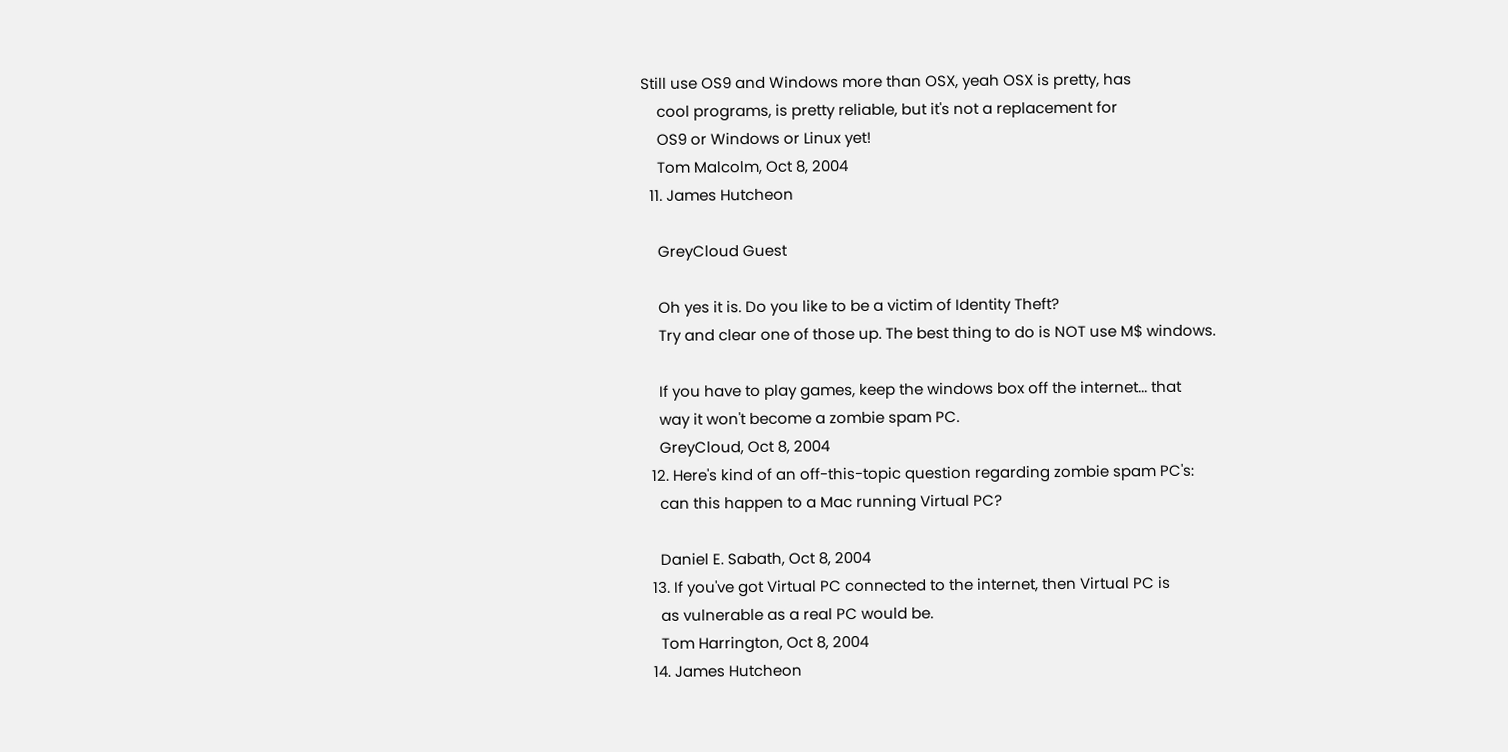Still use OS9 and Windows more than OSX, yeah OSX is pretty, has
    cool programs, is pretty reliable, but it's not a replacement for
    OS9 or Windows or Linux yet!
    Tom Malcolm, Oct 8, 2004
  11. James Hutcheon

    GreyCloud Guest

    Oh yes it is. Do you like to be a victim of Identity Theft?
    Try and clear one of those up. The best thing to do is NOT use M$ windows.

    If you have to play games, keep the windows box off the internet... that
    way it won't become a zombie spam PC.
    GreyCloud, Oct 8, 2004
  12. Here's kind of an off-this-topic question regarding zombie spam PC's:
    can this happen to a Mac running Virtual PC?

    Daniel E. Sabath, Oct 8, 2004
  13. If you've got Virtual PC connected to the internet, then Virtual PC is
    as vulnerable as a real PC would be.
    Tom Harrington, Oct 8, 2004
  14. James Hutcheon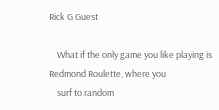Rick G Guest

    What if the only game you like playing is Redmond Roulette, where you
    surf to random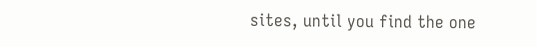sites, until you find the one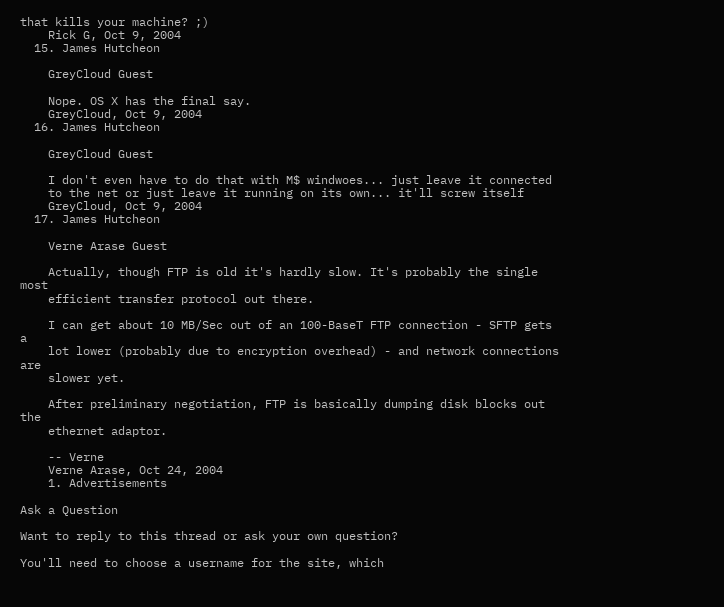that kills your machine? ;)
    Rick G, Oct 9, 2004
  15. James Hutcheon

    GreyCloud Guest

    Nope. OS X has the final say.
    GreyCloud, Oct 9, 2004
  16. James Hutcheon

    GreyCloud Guest

    I don't even have to do that with M$ windwoes... just leave it connected
    to the net or just leave it running on its own... it'll screw itself
    GreyCloud, Oct 9, 2004
  17. James Hutcheon

    Verne Arase Guest

    Actually, though FTP is old it's hardly slow. It's probably the single most
    efficient transfer protocol out there.

    I can get about 10 MB/Sec out of an 100-BaseT FTP connection - SFTP gets a
    lot lower (probably due to encryption overhead) - and network connections are
    slower yet.

    After preliminary negotiation, FTP is basically dumping disk blocks out the
    ethernet adaptor.

    -- Verne
    Verne Arase, Oct 24, 2004
    1. Advertisements

Ask a Question

Want to reply to this thread or ask your own question?

You'll need to choose a username for the site, which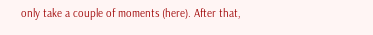only take a couple of moments (here). After that,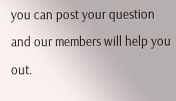you can post your question and our members will help you out.